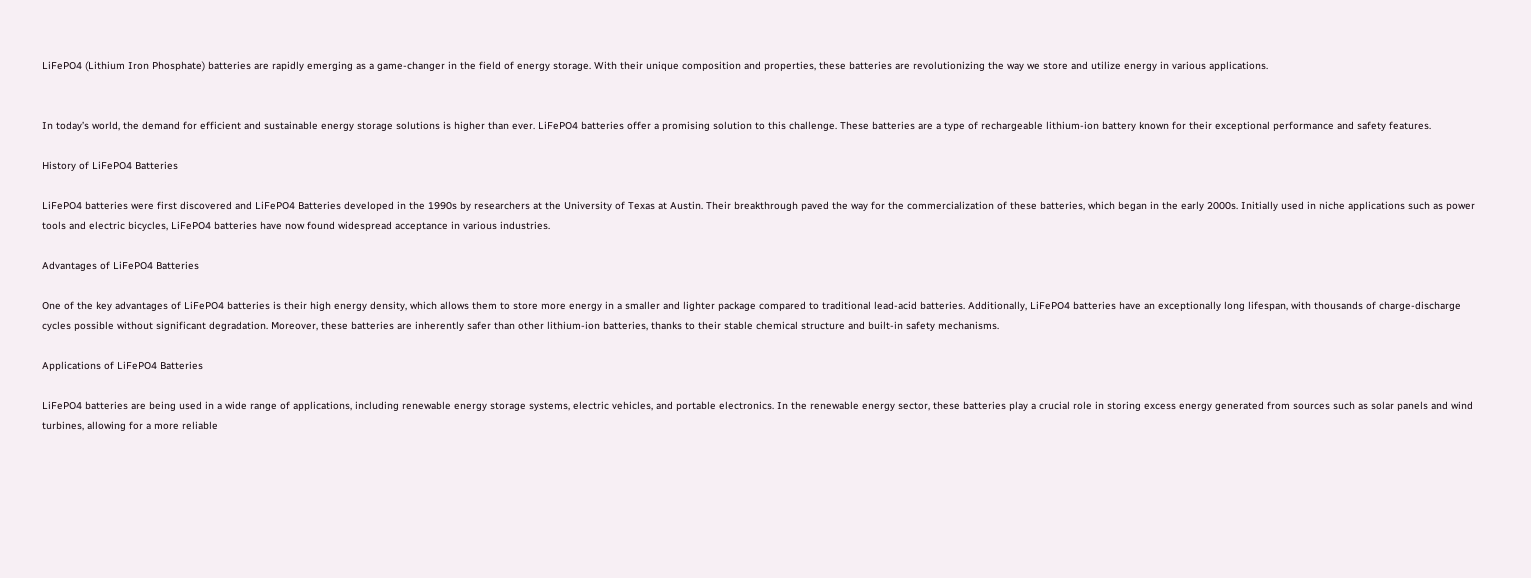LiFePO4 (Lithium Iron Phosphate) batteries are rapidly emerging as a game-changer in the field of energy storage. With their unique composition and properties, these batteries are revolutionizing the way we store and utilize energy in various applications.


In today’s world, the demand for efficient and sustainable energy storage solutions is higher than ever. LiFePO4 batteries offer a promising solution to this challenge. These batteries are a type of rechargeable lithium-ion battery known for their exceptional performance and safety features.

History of LiFePO4 Batteries

LiFePO4 batteries were first discovered and LiFePO4 Batteries developed in the 1990s by researchers at the University of Texas at Austin. Their breakthrough paved the way for the commercialization of these batteries, which began in the early 2000s. Initially used in niche applications such as power tools and electric bicycles, LiFePO4 batteries have now found widespread acceptance in various industries.

Advantages of LiFePO4 Batteries

One of the key advantages of LiFePO4 batteries is their high energy density, which allows them to store more energy in a smaller and lighter package compared to traditional lead-acid batteries. Additionally, LiFePO4 batteries have an exceptionally long lifespan, with thousands of charge-discharge cycles possible without significant degradation. Moreover, these batteries are inherently safer than other lithium-ion batteries, thanks to their stable chemical structure and built-in safety mechanisms.

Applications of LiFePO4 Batteries

LiFePO4 batteries are being used in a wide range of applications, including renewable energy storage systems, electric vehicles, and portable electronics. In the renewable energy sector, these batteries play a crucial role in storing excess energy generated from sources such as solar panels and wind turbines, allowing for a more reliable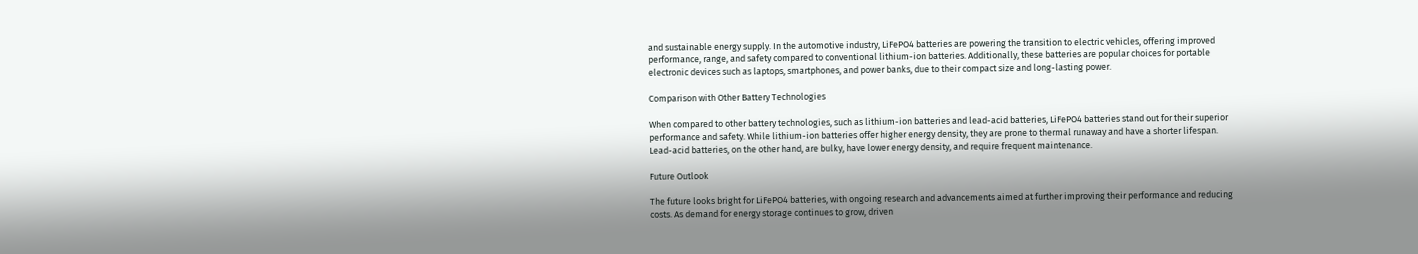and sustainable energy supply. In the automotive industry, LiFePO4 batteries are powering the transition to electric vehicles, offering improved performance, range, and safety compared to conventional lithium-ion batteries. Additionally, these batteries are popular choices for portable electronic devices such as laptops, smartphones, and power banks, due to their compact size and long-lasting power.

Comparison with Other Battery Technologies

When compared to other battery technologies, such as lithium-ion batteries and lead-acid batteries, LiFePO4 batteries stand out for their superior performance and safety. While lithium-ion batteries offer higher energy density, they are prone to thermal runaway and have a shorter lifespan. Lead-acid batteries, on the other hand, are bulky, have lower energy density, and require frequent maintenance.

Future Outlook

The future looks bright for LiFePO4 batteries, with ongoing research and advancements aimed at further improving their performance and reducing costs. As demand for energy storage continues to grow, driven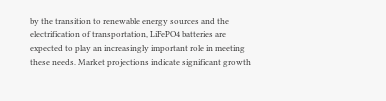by the transition to renewable energy sources and the electrification of transportation, LiFePO4 batteries are expected to play an increasingly important role in meeting these needs. Market projections indicate significant growth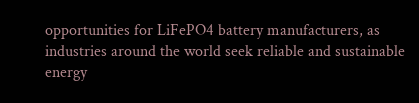opportunities for LiFePO4 battery manufacturers, as industries around the world seek reliable and sustainable energy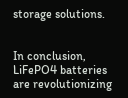storage solutions.


In conclusion, LiFePO4 batteries are revolutionizing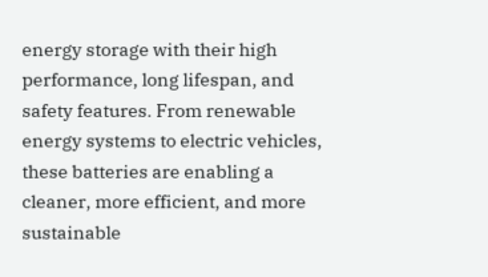energy storage with their high performance, long lifespan, and safety features. From renewable energy systems to electric vehicles, these batteries are enabling a cleaner, more efficient, and more sustainable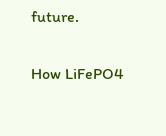future.

How LiFePO4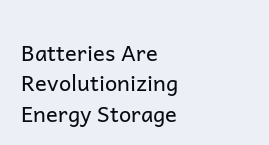Batteries Are Revolutionizing Energy Storage